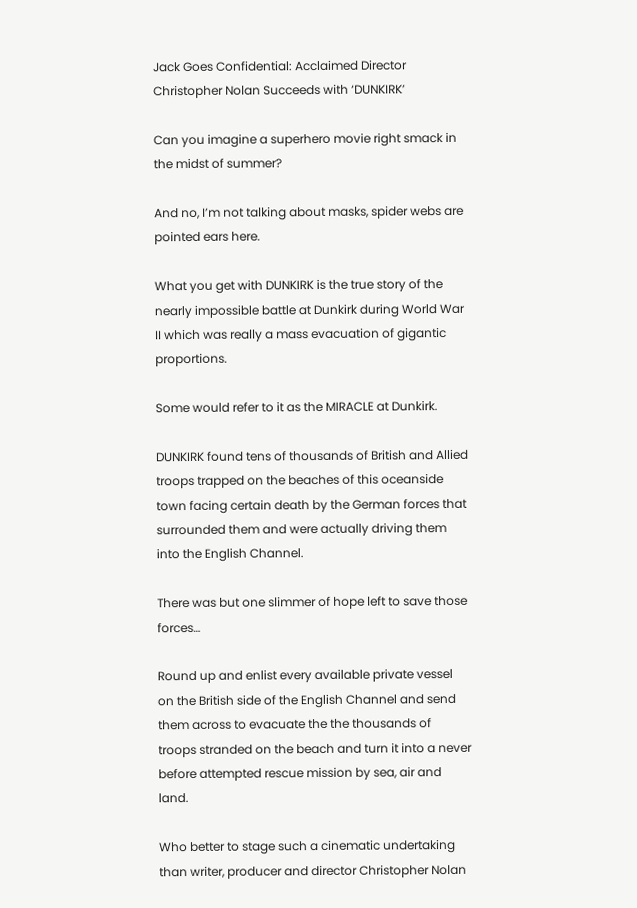Jack Goes Confidential: Acclaimed Director Christopher Nolan Succeeds with ‘DUNKIRK’

Can you imagine a superhero movie right smack in the midst of summer?

And no, I’m not talking about masks, spider webs are pointed ears here.

What you get with DUNKIRK is the true story of the nearly impossible battle at Dunkirk during World War II which was really a mass evacuation of gigantic proportions.

Some would refer to it as the MIRACLE at Dunkirk.

DUNKIRK found tens of thousands of British and Allied troops trapped on the beaches of this oceanside town facing certain death by the German forces that surrounded them and were actually driving them into the English Channel.

There was but one slimmer of hope left to save those forces…

Round up and enlist every available private vessel on the British side of the English Channel and send them across to evacuate the the thousands of troops stranded on the beach and turn it into a never before attempted rescue mission by sea, air and land.

Who better to stage such a cinematic undertaking than writer, producer and director Christopher Nolan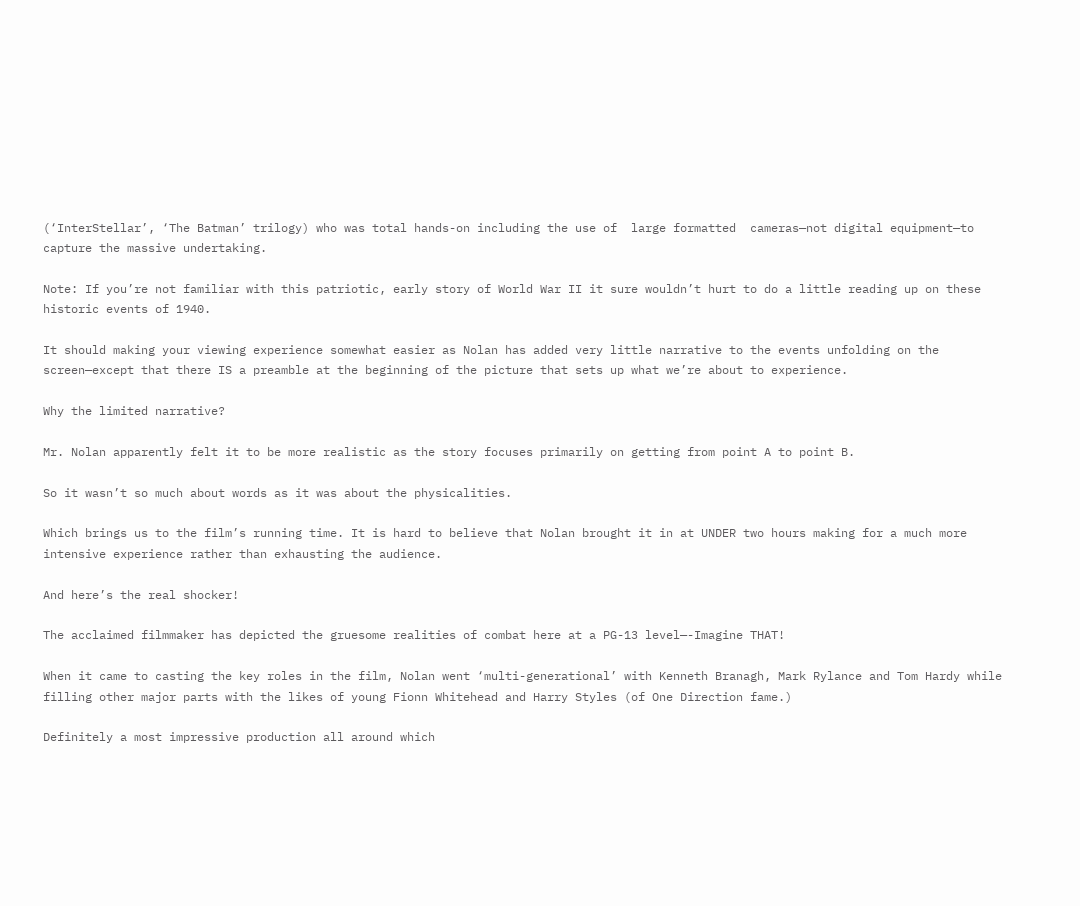(‘InterStellar’, ‘The Batman’ trilogy) who was total hands-on including the use of  large formatted  cameras—not digital equipment—to capture the massive undertaking.

Note: If you’re not familiar with this patriotic, early story of World War II it sure wouldn’t hurt to do a little reading up on these historic events of 1940.

It should making your viewing experience somewhat easier as Nolan has added very little narrative to the events unfolding on the screen—except that there IS a preamble at the beginning of the picture that sets up what we’re about to experience.

Why the limited narrative?

Mr. Nolan apparently felt it to be more realistic as the story focuses primarily on getting from point A to point B.

So it wasn’t so much about words as it was about the physicalities.

Which brings us to the film’s running time. It is hard to believe that Nolan brought it in at UNDER two hours making for a much more intensive experience rather than exhausting the audience.

And here’s the real shocker!

The acclaimed filmmaker has depicted the gruesome realities of combat here at a PG-13 level—-Imagine THAT!

When it came to casting the key roles in the film, Nolan went ‘multi-generational’ with Kenneth Branagh, Mark Rylance and Tom Hardy while filling other major parts with the likes of young Fionn Whitehead and Harry Styles (of One Direction fame.)

Definitely a most impressive production all around which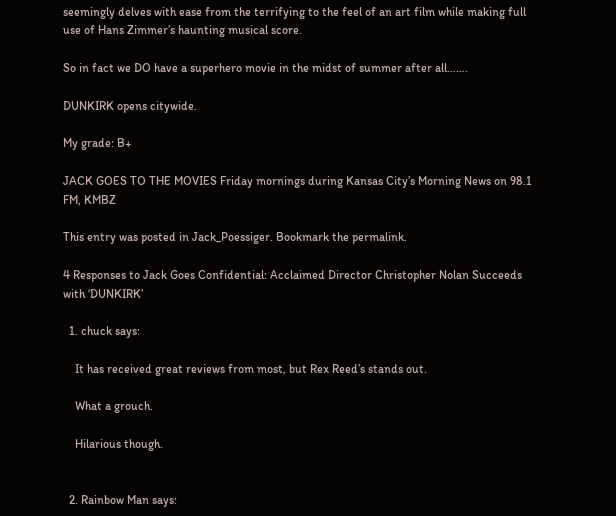seemingly delves with ease from the terrifying to the feel of an art film while making full use of Hans Zimmer’s haunting musical score.

So in fact we DO have a superhero movie in the midst of summer after all…….

DUNKIRK opens citywide.

My grade: B+

JACK GOES TO THE MOVIES Friday mornings during Kansas City’s Morning News on 98.1 FM, KMBZ

This entry was posted in Jack_Poessiger. Bookmark the permalink.

4 Responses to Jack Goes Confidential: Acclaimed Director Christopher Nolan Succeeds with ‘DUNKIRK’

  1. chuck says:

    It has received great reviews from most, but Rex Reed’s stands out.

    What a grouch.

    Hilarious though.


  2. Rainbow Man says: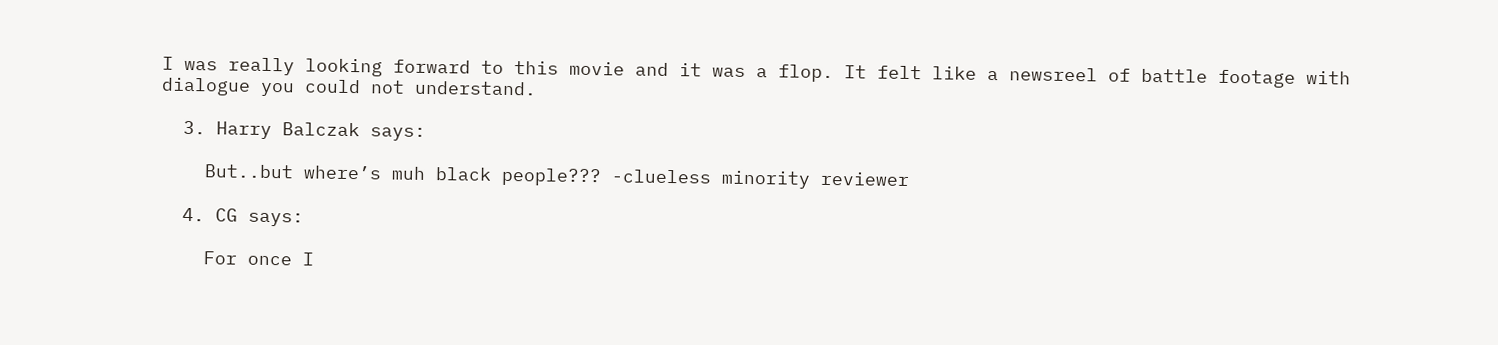I was really looking forward to this movie and it was a flop. It felt like a newsreel of battle footage with dialogue you could not understand.

  3. Harry Balczak says:

    But..but where’s muh black people??? -clueless minority reviewer

  4. CG says:

    For once I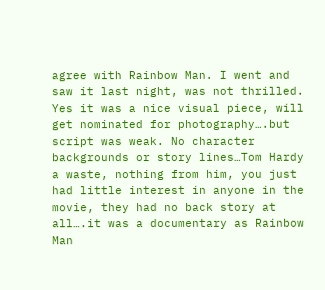agree with Rainbow Man. I went and saw it last night, was not thrilled. Yes it was a nice visual piece, will get nominated for photography….but script was weak. No character backgrounds or story lines…Tom Hardy a waste, nothing from him, you just had little interest in anyone in the movie, they had no back story at all….it was a documentary as Rainbow Man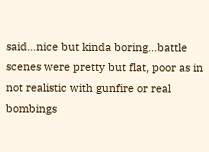said…nice but kinda boring…battle scenes were pretty but flat, poor as in not realistic with gunfire or real bombings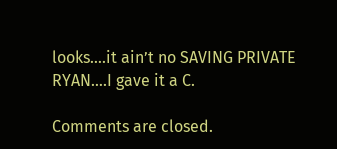looks….it ain’t no SAVING PRIVATE RYAN….I gave it a C.

Comments are closed.